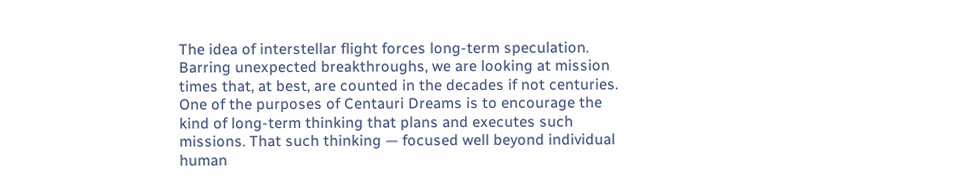The idea of interstellar flight forces long-term speculation. Barring unexpected breakthroughs, we are looking at mission times that, at best, are counted in the decades if not centuries. One of the purposes of Centauri Dreams is to encourage the kind of long-term thinking that plans and executes such missions. That such thinking — focused well beyond individual human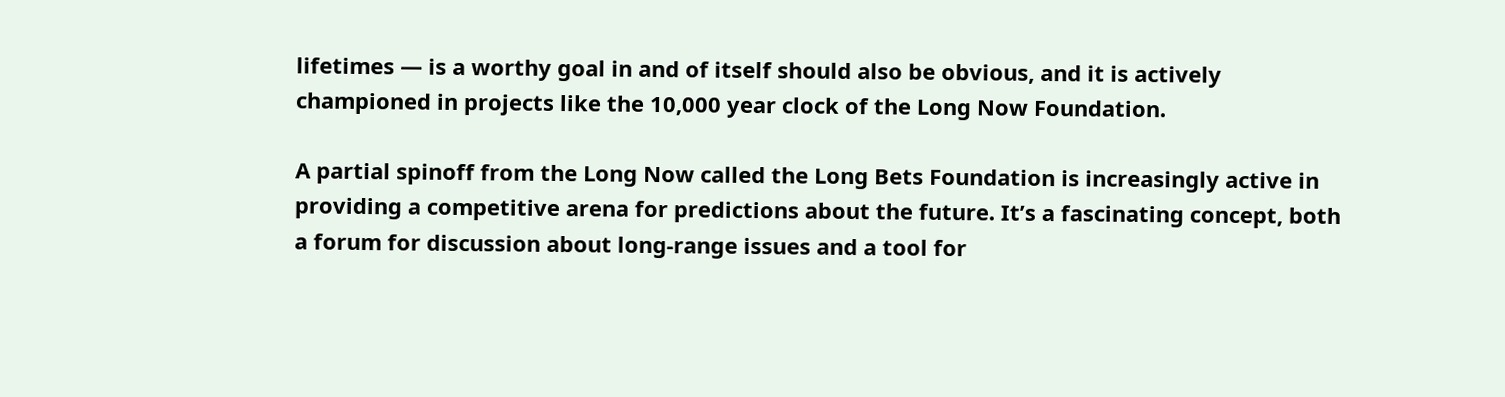lifetimes — is a worthy goal in and of itself should also be obvious, and it is actively championed in projects like the 10,000 year clock of the Long Now Foundation.

A partial spinoff from the Long Now called the Long Bets Foundation is increasingly active in providing a competitive arena for predictions about the future. It’s a fascinating concept, both a forum for discussion about long-range issues and a tool for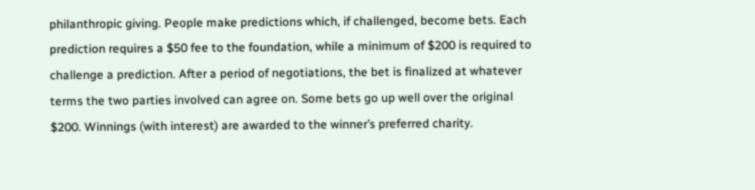philanthropic giving. People make predictions which, if challenged, become bets. Each prediction requires a $50 fee to the foundation, while a minimum of $200 is required to challenge a prediction. After a period of negotiations, the bet is finalized at whatever terms the two parties involved can agree on. Some bets go up well over the original $200. Winnings (with interest) are awarded to the winner’s preferred charity.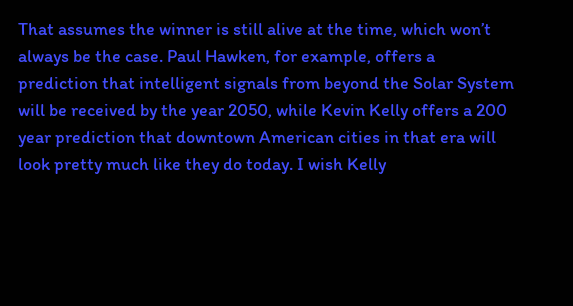That assumes the winner is still alive at the time, which won’t always be the case. Paul Hawken, for example, offers a prediction that intelligent signals from beyond the Solar System will be received by the year 2050, while Kevin Kelly offers a 200 year prediction that downtown American cities in that era will look pretty much like they do today. I wish Kelly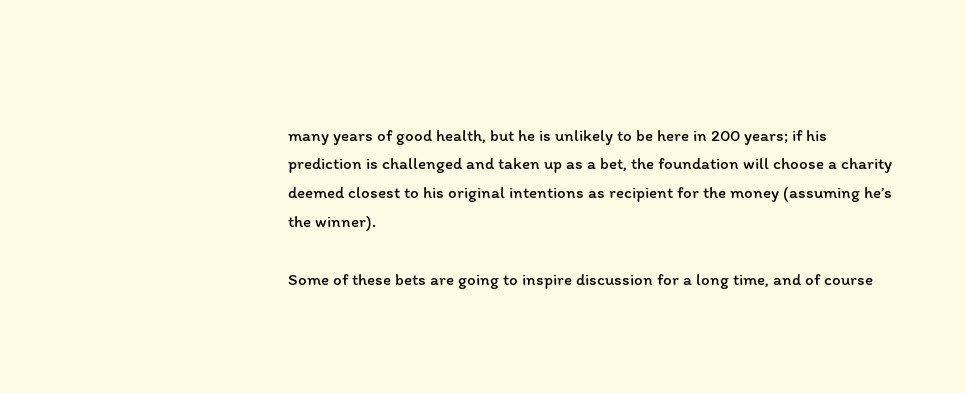many years of good health, but he is unlikely to be here in 200 years; if his prediction is challenged and taken up as a bet, the foundation will choose a charity deemed closest to his original intentions as recipient for the money (assuming he’s the winner).

Some of these bets are going to inspire discussion for a long time, and of course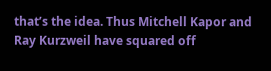that’s the idea. Thus Mitchell Kapor and Ray Kurzweil have squared off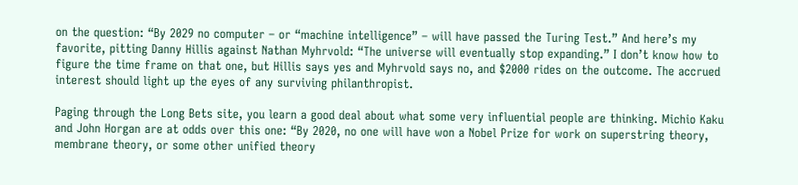on the question: “By 2029 no computer – or “machine intelligence” – will have passed the Turing Test.” And here’s my favorite, pitting Danny Hillis against Nathan Myhrvold: “The universe will eventually stop expanding.” I don’t know how to figure the time frame on that one, but Hillis says yes and Myhrvold says no, and $2000 rides on the outcome. The accrued interest should light up the eyes of any surviving philanthropist.

Paging through the Long Bets site, you learn a good deal about what some very influential people are thinking. Michio Kaku and John Horgan are at odds over this one: “By 2020, no one will have won a Nobel Prize for work on superstring theory, membrane theory, or some other unified theory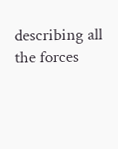describing all the forces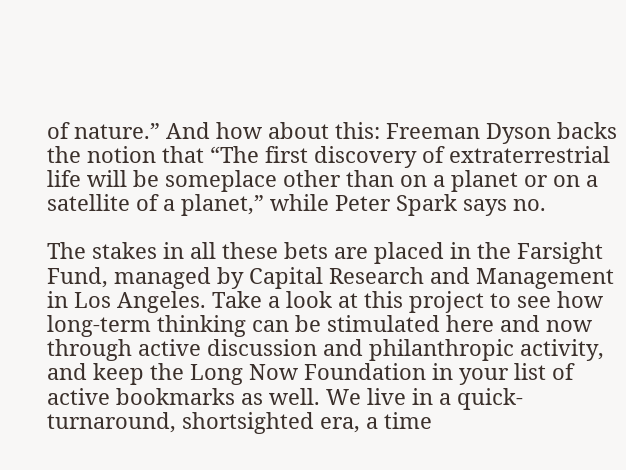of nature.” And how about this: Freeman Dyson backs the notion that “The first discovery of extraterrestrial life will be someplace other than on a planet or on a satellite of a planet,” while Peter Spark says no.

The stakes in all these bets are placed in the Farsight Fund, managed by Capital Research and Management in Los Angeles. Take a look at this project to see how long-term thinking can be stimulated here and now through active discussion and philanthropic activity, and keep the Long Now Foundation in your list of active bookmarks as well. We live in a quick-turnaround, shortsighted era, a time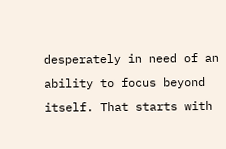desperately in need of an ability to focus beyond itself. That starts with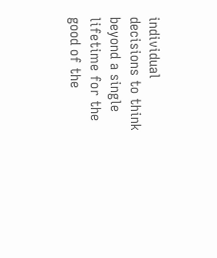individual decisions to think beyond a single lifetime for the good of the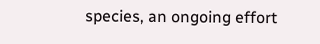species, an ongoing effort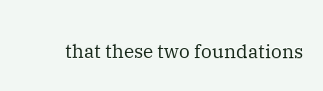that these two foundations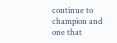continue to champion and one that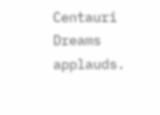Centauri Dreams applauds.